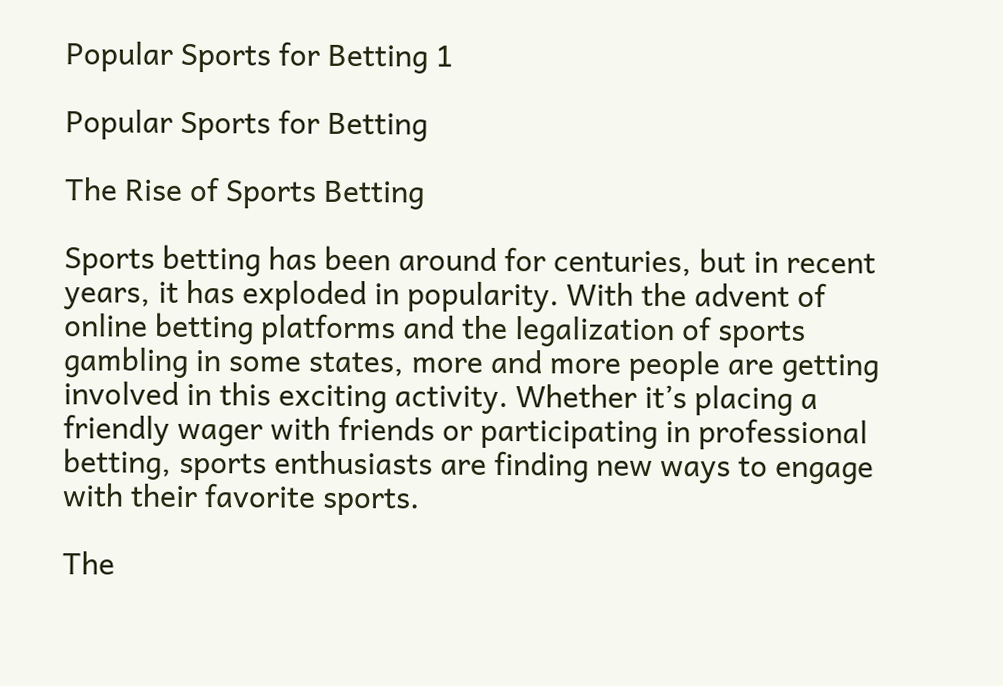Popular Sports for Betting 1

Popular Sports for Betting

The Rise of Sports Betting

Sports betting has been around for centuries, but in recent years, it has exploded in popularity. With the advent of online betting platforms and the legalization of sports gambling in some states, more and more people are getting involved in this exciting activity. Whether it’s placing a friendly wager with friends or participating in professional betting, sports enthusiasts are finding new ways to engage with their favorite sports.

The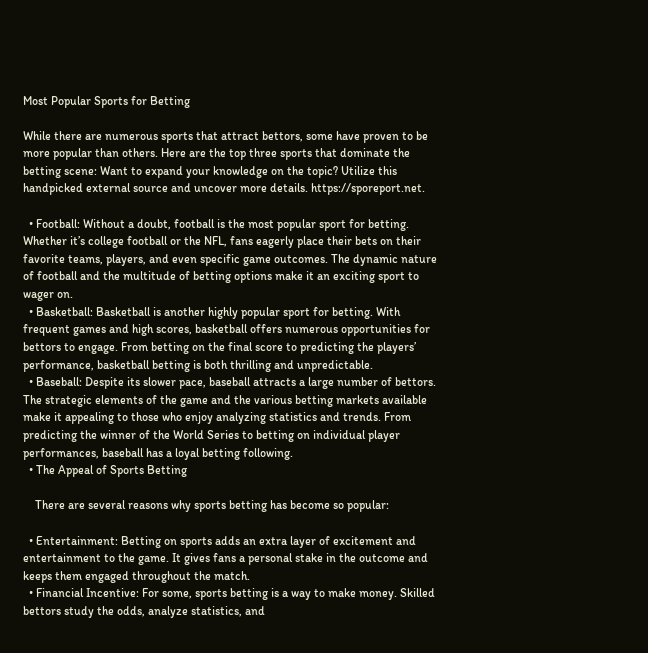Most Popular Sports for Betting

While there are numerous sports that attract bettors, some have proven to be more popular than others. Here are the top three sports that dominate the betting scene: Want to expand your knowledge on the topic? Utilize this handpicked external source and uncover more details. https://sporeport.net.

  • Football: Without a doubt, football is the most popular sport for betting. Whether it’s college football or the NFL, fans eagerly place their bets on their favorite teams, players, and even specific game outcomes. The dynamic nature of football and the multitude of betting options make it an exciting sport to wager on.
  • Basketball: Basketball is another highly popular sport for betting. With frequent games and high scores, basketball offers numerous opportunities for bettors to engage. From betting on the final score to predicting the players’ performance, basketball betting is both thrilling and unpredictable.
  • Baseball: Despite its slower pace, baseball attracts a large number of bettors. The strategic elements of the game and the various betting markets available make it appealing to those who enjoy analyzing statistics and trends. From predicting the winner of the World Series to betting on individual player performances, baseball has a loyal betting following.
  • The Appeal of Sports Betting

    There are several reasons why sports betting has become so popular:

  • Entertainment: Betting on sports adds an extra layer of excitement and entertainment to the game. It gives fans a personal stake in the outcome and keeps them engaged throughout the match.
  • Financial Incentive: For some, sports betting is a way to make money. Skilled bettors study the odds, analyze statistics, and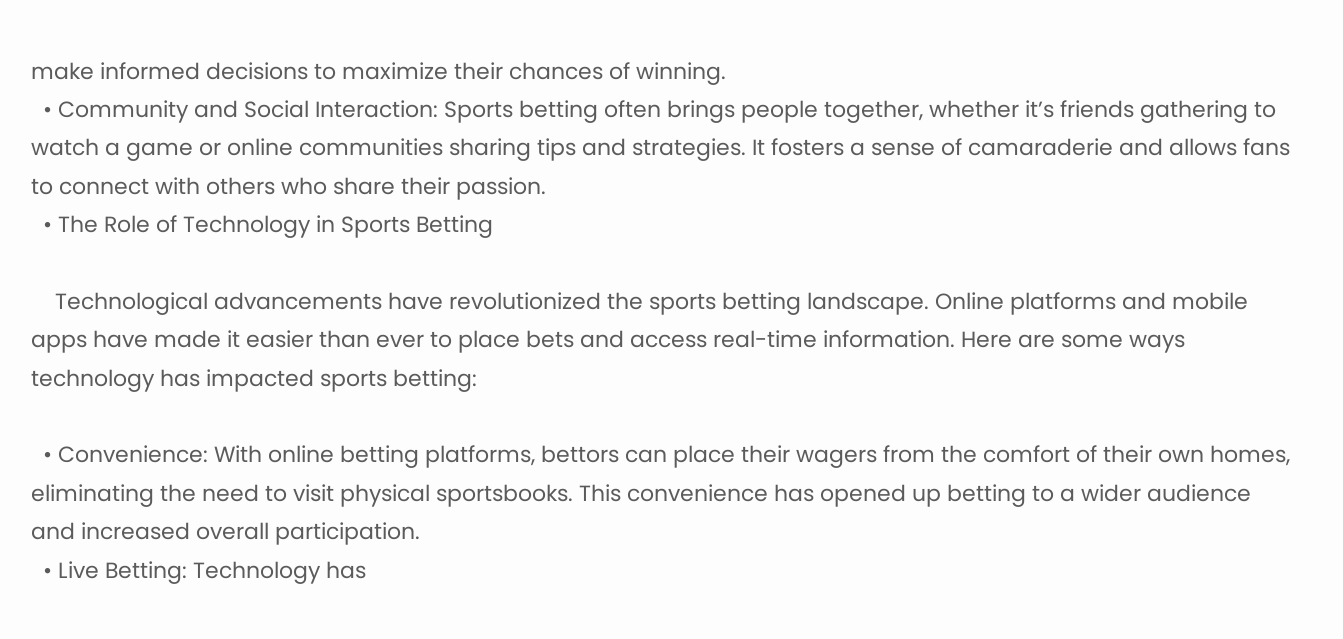make informed decisions to maximize their chances of winning.
  • Community and Social Interaction: Sports betting often brings people together, whether it’s friends gathering to watch a game or online communities sharing tips and strategies. It fosters a sense of camaraderie and allows fans to connect with others who share their passion.
  • The Role of Technology in Sports Betting

    Technological advancements have revolutionized the sports betting landscape. Online platforms and mobile apps have made it easier than ever to place bets and access real-time information. Here are some ways technology has impacted sports betting:

  • Convenience: With online betting platforms, bettors can place their wagers from the comfort of their own homes, eliminating the need to visit physical sportsbooks. This convenience has opened up betting to a wider audience and increased overall participation.
  • Live Betting: Technology has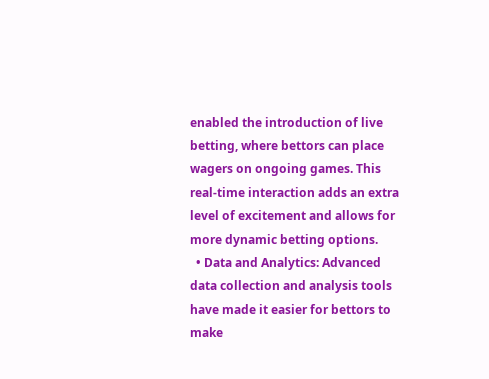enabled the introduction of live betting, where bettors can place wagers on ongoing games. This real-time interaction adds an extra level of excitement and allows for more dynamic betting options.
  • Data and Analytics: Advanced data collection and analysis tools have made it easier for bettors to make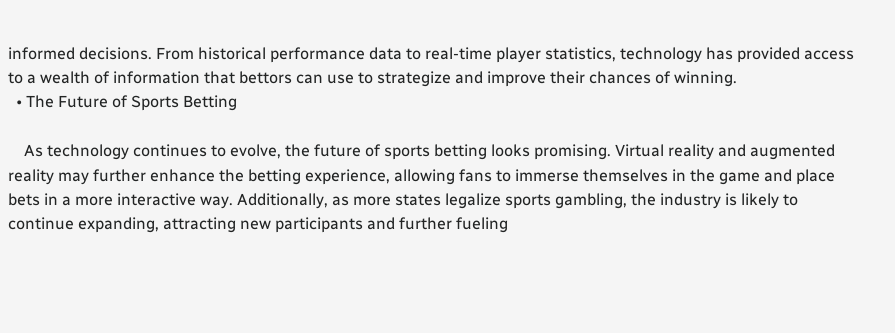informed decisions. From historical performance data to real-time player statistics, technology has provided access to a wealth of information that bettors can use to strategize and improve their chances of winning.
  • The Future of Sports Betting

    As technology continues to evolve, the future of sports betting looks promising. Virtual reality and augmented reality may further enhance the betting experience, allowing fans to immerse themselves in the game and place bets in a more interactive way. Additionally, as more states legalize sports gambling, the industry is likely to continue expanding, attracting new participants and further fueling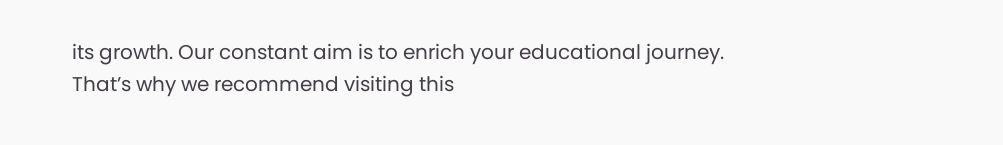its growth. Our constant aim is to enrich your educational journey. That’s why we recommend visiting this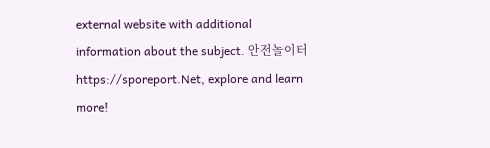external website with additional information about the subject. 안전놀이터 https://sporeport.Net, explore and learn more!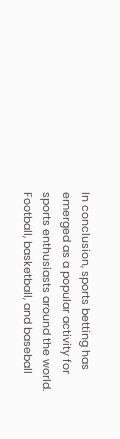In conclusion, sports betting has emerged as a popular activity for sports enthusiasts around the world. Football, basketball, and baseball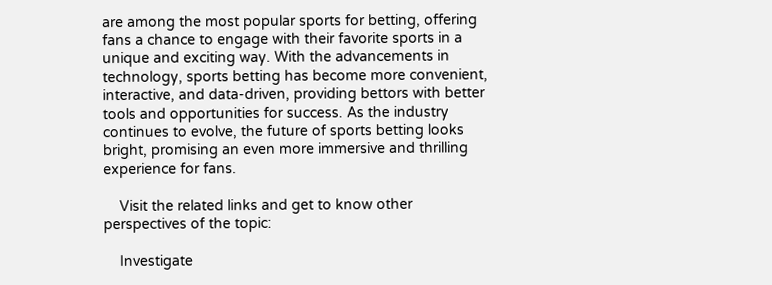are among the most popular sports for betting, offering fans a chance to engage with their favorite sports in a unique and exciting way. With the advancements in technology, sports betting has become more convenient, interactive, and data-driven, providing bettors with better tools and opportunities for success. As the industry continues to evolve, the future of sports betting looks bright, promising an even more immersive and thrilling experience for fans.

    Visit the related links and get to know other perspectives of the topic:

    Investigate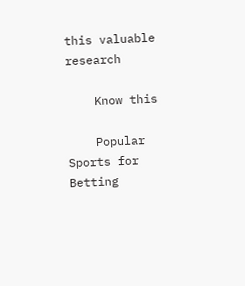this valuable research

    Know this

    Popular Sports for Betting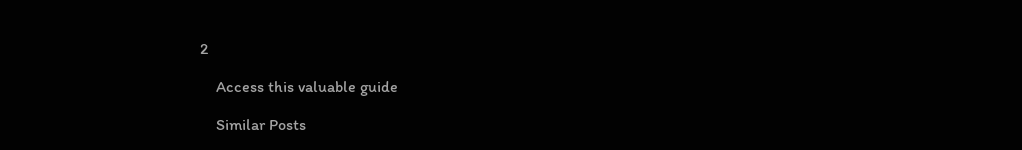2

    Access this valuable guide

    Similar Posts